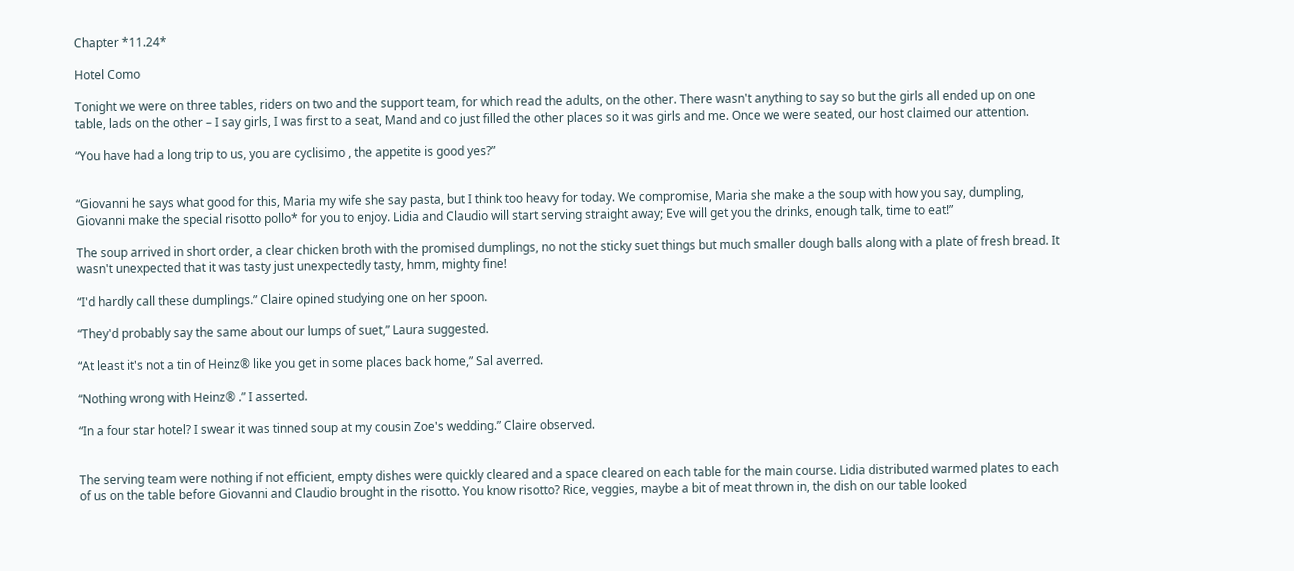Chapter *11.24*

Hotel Como

Tonight we were on three tables, riders on two and the support team, for which read the adults, on the other. There wasn't anything to say so but the girls all ended up on one table, lads on the other – I say girls, I was first to a seat, Mand and co just filled the other places so it was girls and me. Once we were seated, our host claimed our attention.

“You have had a long trip to us, you are cyclisimo , the appetite is good yes?”


“Giovanni he says what good for this, Maria my wife she say pasta, but I think too heavy for today. We compromise, Maria she make a the soup with how you say, dumpling, Giovanni make the special risotto pollo* for you to enjoy. Lidia and Claudio will start serving straight away; Eve will get you the drinks, enough talk, time to eat!”

The soup arrived in short order, a clear chicken broth with the promised dumplings, no not the sticky suet things but much smaller dough balls along with a plate of fresh bread. It wasn't unexpected that it was tasty just unexpectedly tasty, hmm, mighty fine!

“I'd hardly call these dumplings.” Claire opined studying one on her spoon.

“They'd probably say the same about our lumps of suet,” Laura suggested.

“At least it's not a tin of Heinz® like you get in some places back home,” Sal averred.

“Nothing wrong with Heinz® .” I asserted.

“In a four star hotel? I swear it was tinned soup at my cousin Zoe's wedding.” Claire observed.


The serving team were nothing if not efficient, empty dishes were quickly cleared and a space cleared on each table for the main course. Lidia distributed warmed plates to each of us on the table before Giovanni and Claudio brought in the risotto. You know risotto? Rice, veggies, maybe a bit of meat thrown in, the dish on our table looked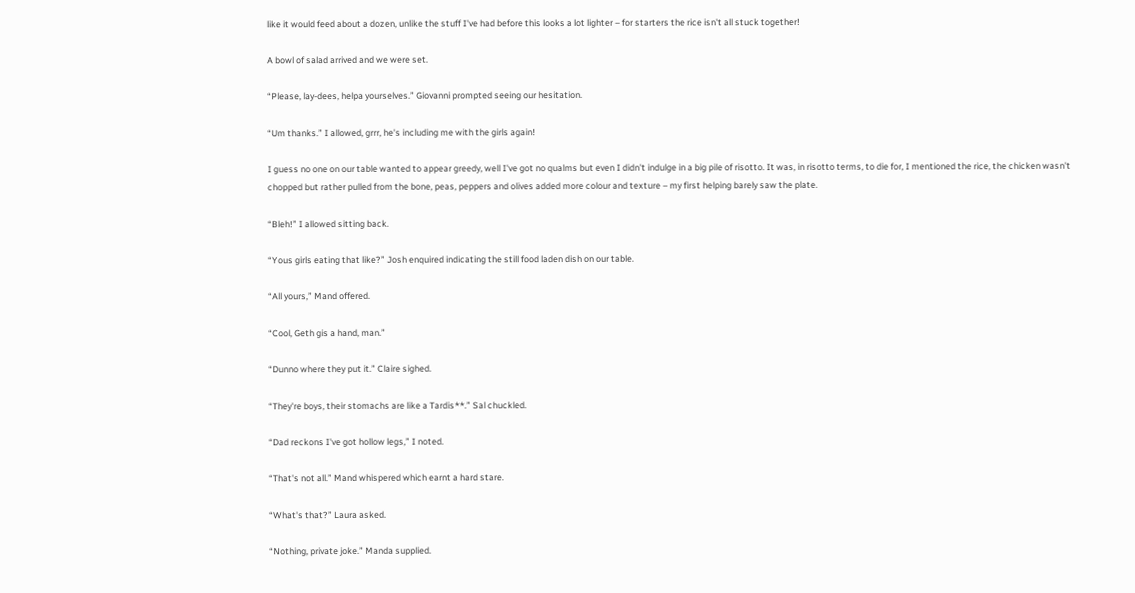like it would feed about a dozen, unlike the stuff I've had before this looks a lot lighter – for starters the rice isn't all stuck together!

A bowl of salad arrived and we were set.

“Please, lay-dees, helpa yourselves.” Giovanni prompted seeing our hesitation.

“Um thanks.” I allowed, grrr, he's including me with the girls again!

I guess no one on our table wanted to appear greedy, well I've got no qualms but even I didn't indulge in a big pile of risotto. It was, in risotto terms, to die for, I mentioned the rice, the chicken wasn't chopped but rather pulled from the bone, peas, peppers and olives added more colour and texture – my first helping barely saw the plate.

“Bleh!” I allowed sitting back.

“Yous girls eating that like?” Josh enquired indicating the still food laden dish on our table.

“All yours,” Mand offered.

“Cool, Geth gis a hand, man.”

“Dunno where they put it.” Claire sighed.

“They're boys, their stomachs are like a Tardis**.” Sal chuckled.

“Dad reckons I've got hollow legs,” I noted.

“That's not all.” Mand whispered which earnt a hard stare.

“What's that?” Laura asked.

“Nothing, private joke.” Manda supplied.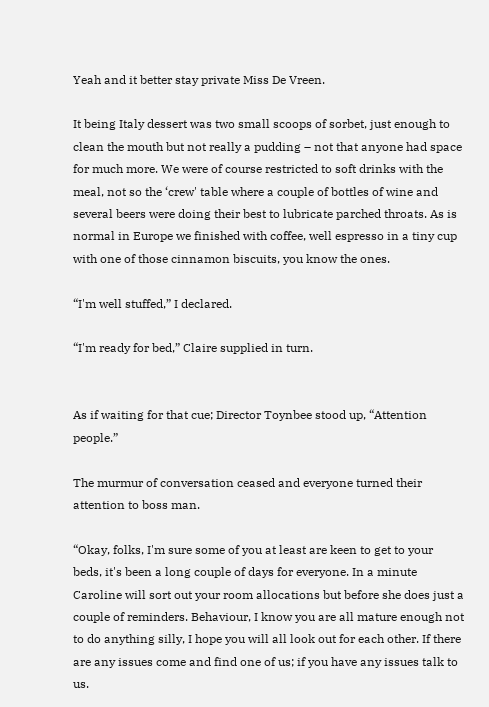Yeah and it better stay private Miss De Vreen.

It being Italy dessert was two small scoops of sorbet, just enough to clean the mouth but not really a pudding – not that anyone had space for much more. We were of course restricted to soft drinks with the meal, not so the ‘crew' table where a couple of bottles of wine and several beers were doing their best to lubricate parched throats. As is normal in Europe we finished with coffee, well espresso in a tiny cup with one of those cinnamon biscuits, you know the ones.

“I'm well stuffed,” I declared.

“I'm ready for bed,” Claire supplied in turn.


As if waiting for that cue; Director Toynbee stood up, “Attention people.”

The murmur of conversation ceased and everyone turned their attention to boss man.

“Okay, folks, I'm sure some of you at least are keen to get to your beds, it's been a long couple of days for everyone. In a minute Caroline will sort out your room allocations but before she does just a couple of reminders. Behaviour, I know you are all mature enough not to do anything silly, I hope you will all look out for each other. If there are any issues come and find one of us; if you have any issues talk to us.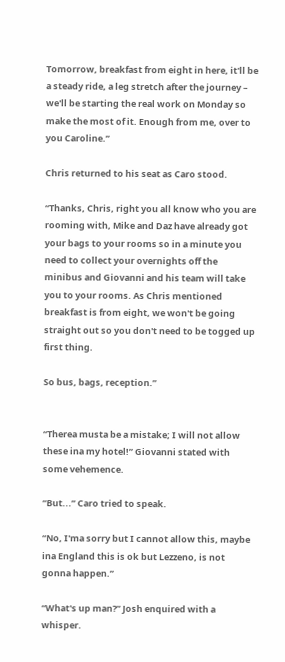Tomorrow, breakfast from eight in here, it'll be a steady ride, a leg stretch after the journey – we'll be starting the real work on Monday so make the most of it. Enough from me, over to you Caroline.”

Chris returned to his seat as Caro stood.

“Thanks, Chris, right you all know who you are rooming with, Mike and Daz have already got your bags to your rooms so in a minute you need to collect your overnights off the minibus and Giovanni and his team will take you to your rooms. As Chris mentioned breakfast is from eight, we won't be going straight out so you don't need to be togged up first thing.

So bus, bags, reception.”


“Therea musta be a mistake; I will not allow these ina my hotel!” Giovanni stated with some vehemence.

“But...” Caro tried to speak.

“No, I'ma sorry but I cannot allow this, maybe ina England this is ok but Lezzeno, is not gonna happen.”

“What's up man?” Josh enquired with a whisper.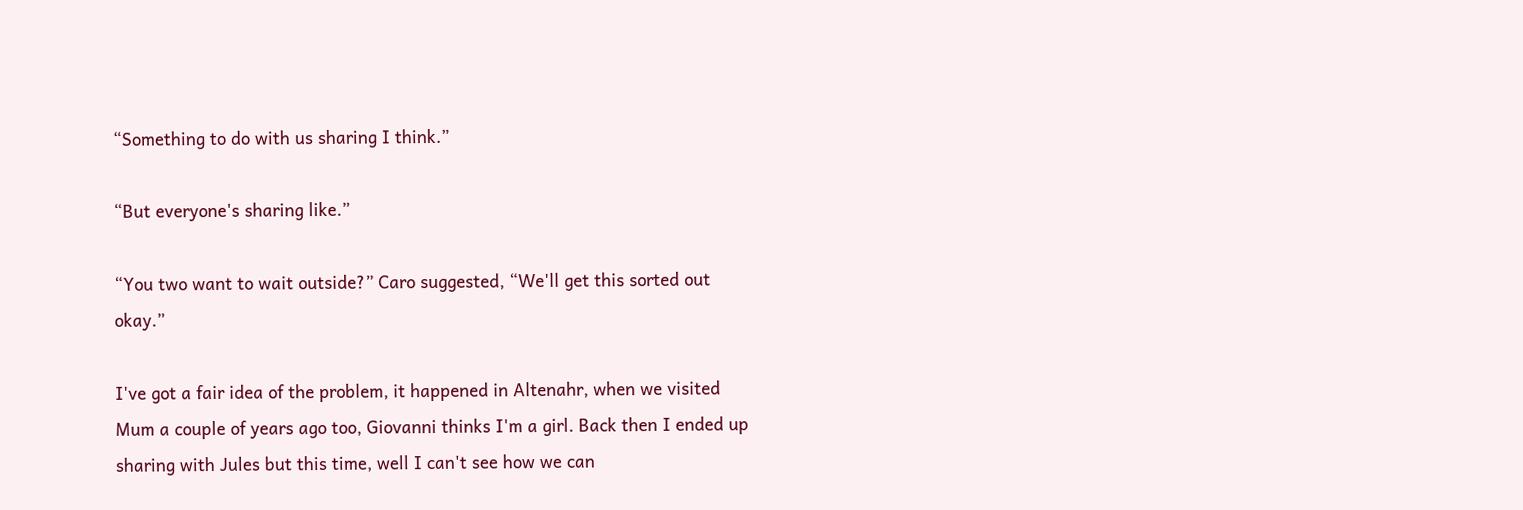“Something to do with us sharing I think.”

“But everyone's sharing like.”

“You two want to wait outside?” Caro suggested, “We'll get this sorted out okay.”

I've got a fair idea of the problem, it happened in Altenahr, when we visited Mum a couple of years ago too, Giovanni thinks I'm a girl. Back then I ended up sharing with Jules but this time, well I can't see how we can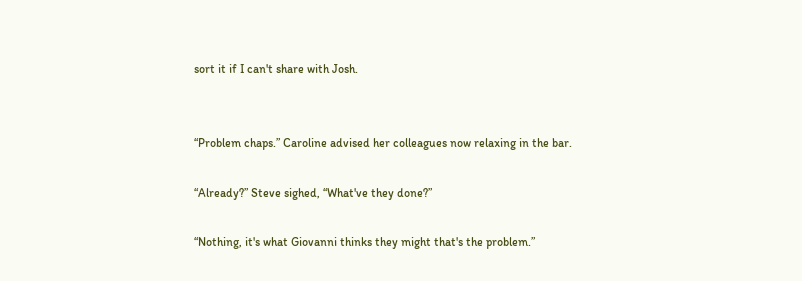sort it if I can't share with Josh.


“Problem chaps.” Caroline advised her colleagues now relaxing in the bar.

“Already?” Steve sighed, “What've they done?”

“Nothing, it's what Giovanni thinks they might that's the problem.”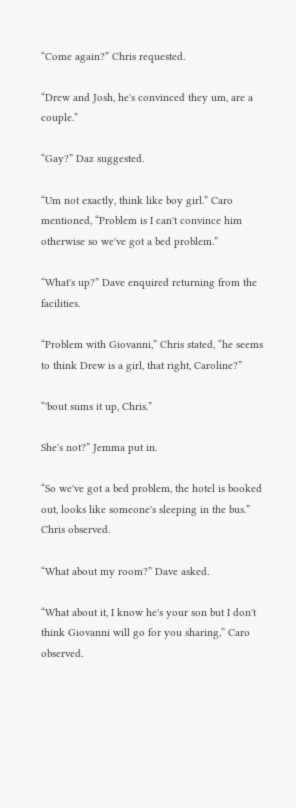“Come again?” Chris requested.

“Drew and Josh, he's convinced they um, are a couple.”

“Gay?” Daz suggested.

“Um not exactly, think like boy girl.” Caro mentioned, “Problem is I can't convince him otherwise so we've got a bed problem.”

“What's up?” Dave enquired returning from the facilities.

“Problem with Giovanni,” Chris stated, “he seems to think Drew is a girl, that right, Caroline?”

“'bout sums it up, Chris.”

She's not?” Jemma put in.

“So we've got a bed problem, the hotel is booked out, looks like someone's sleeping in the bus.” Chris observed.

“What about my room?” Dave asked.

“What about it, I know he's your son but I don't think Giovanni will go for you sharing,” Caro observed.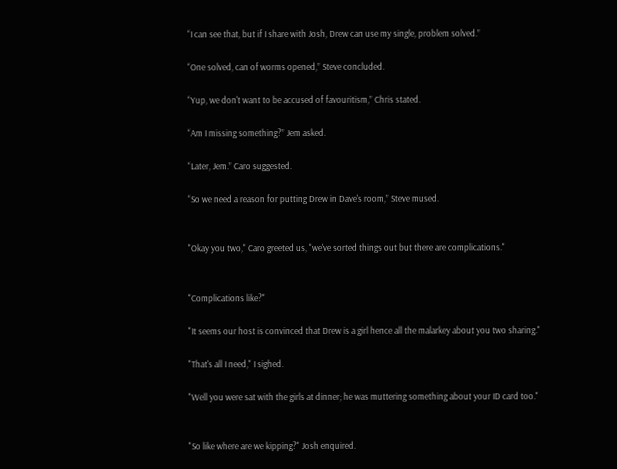“I can see that, but if I share with Josh, Drew can use my single, problem solved.”

“One solved, can of worms opened,” Steve concluded.

“Yup, we don't want to be accused of favouritism,” Chris stated.

“Am I missing something?” Jem asked.

“Later, Jem.” Caro suggested.

“So we need a reason for putting Drew in Dave's room,” Steve mused.


"Okay you two," Caro greeted us, "we've sorted things out but there are complications."


"Complications like?"

"It seems our host is convinced that Drew is a girl hence all the malarkey about you two sharing."

"That's all I need," I sighed.

"Well you were sat with the girls at dinner; he was muttering something about your ID card too."


"So like where are we kipping?" Josh enquired.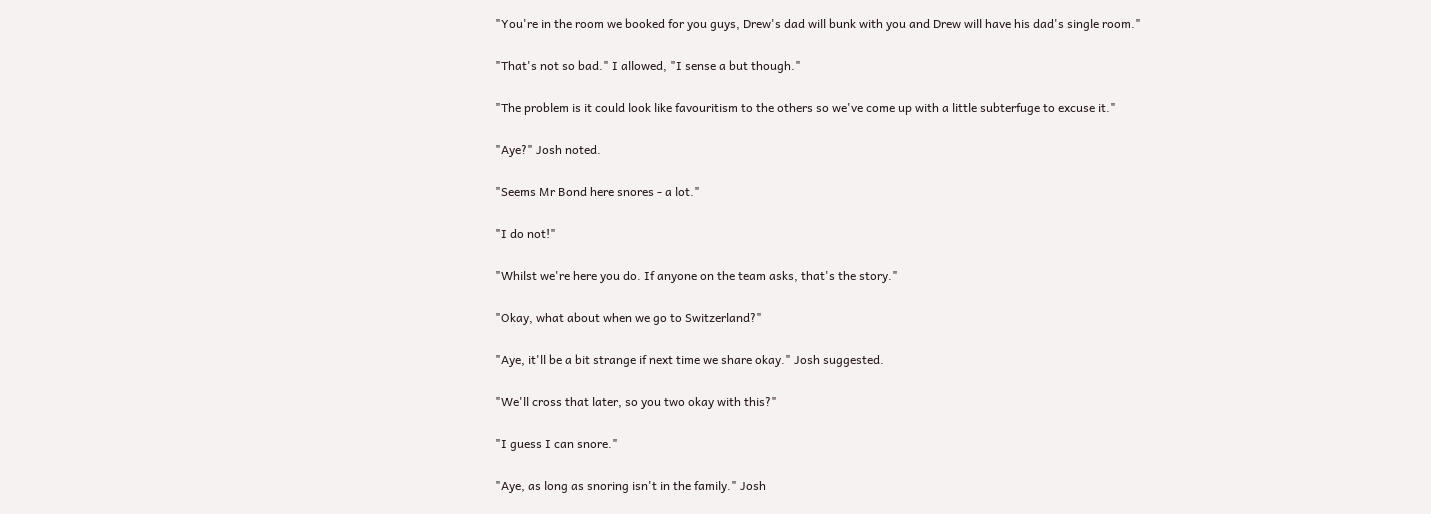"You're in the room we booked for you guys, Drew's dad will bunk with you and Drew will have his dad's single room."

"That's not so bad." I allowed, "I sense a but though."

"The problem is it could look like favouritism to the others so we've come up with a little subterfuge to excuse it."

"Aye?" Josh noted.

"Seems Mr Bond here snores - a lot."

"I do not!"

"Whilst we're here you do. If anyone on the team asks, that's the story."

"Okay, what about when we go to Switzerland?"

"Aye, it'll be a bit strange if next time we share okay." Josh suggested.

"We'll cross that later, so you two okay with this?"

"I guess I can snore."

"Aye, as long as snoring isn't in the family." Josh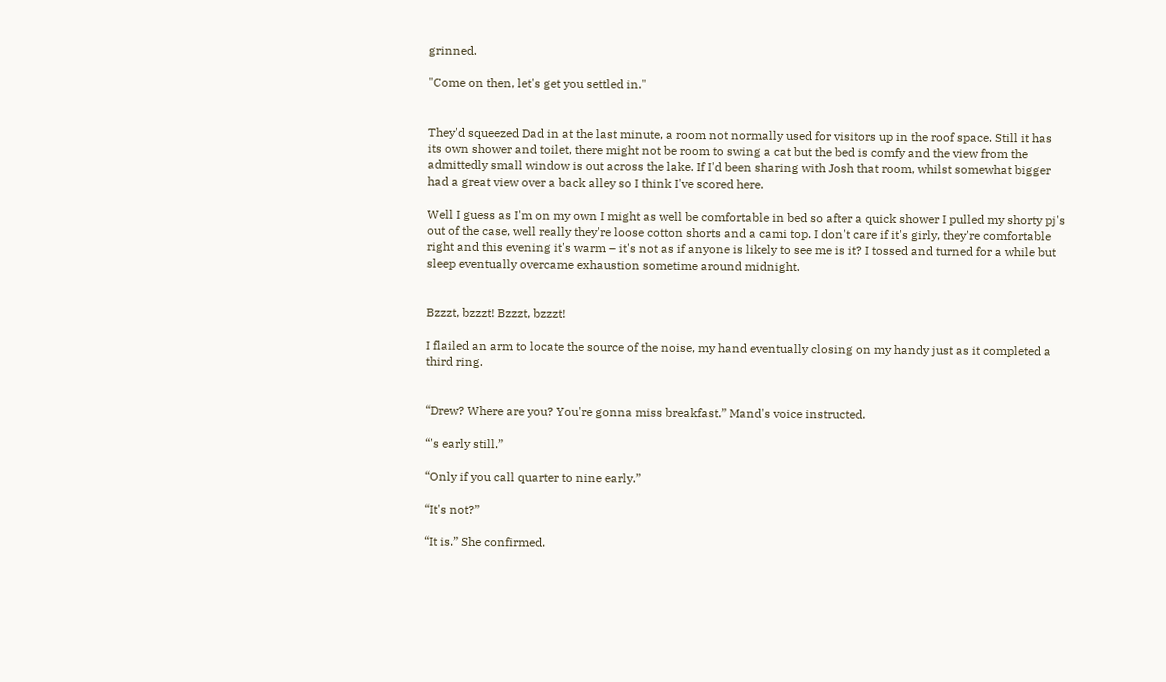grinned.

"Come on then, let's get you settled in."


They'd squeezed Dad in at the last minute, a room not normally used for visitors up in the roof space. Still it has its own shower and toilet, there might not be room to swing a cat but the bed is comfy and the view from the admittedly small window is out across the lake. If I'd been sharing with Josh that room, whilst somewhat bigger had a great view over a back alley so I think I've scored here.

Well I guess as I'm on my own I might as well be comfortable in bed so after a quick shower I pulled my shorty pj's out of the case, well really they're loose cotton shorts and a cami top. I don't care if it's girly, they're comfortable right and this evening it's warm – it's not as if anyone is likely to see me is it? I tossed and turned for a while but sleep eventually overcame exhaustion sometime around midnight.


Bzzzt, bzzzt! Bzzzt, bzzzt!

I flailed an arm to locate the source of the noise, my hand eventually closing on my handy just as it completed a third ring.


“Drew? Where are you? You're gonna miss breakfast.” Mand's voice instructed.

“'s early still.”

“Only if you call quarter to nine early.”

“It's not?”

“It is.” She confirmed.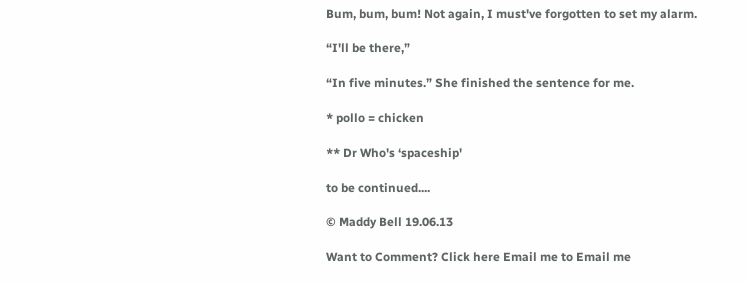Bum, bum, bum! Not again, I must've forgotten to set my alarm.

“I'll be there,”

“In five minutes.” She finished the sentence for me.

* pollo = chicken

** Dr Who's ‘spaceship'

to be continued....

© Maddy Bell 19.06.13

Want to Comment? Click here Email me to Email me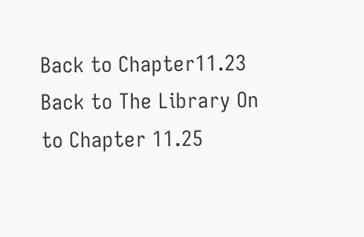Back to Chapter11.23 Back to The Library On to Chapter 11.25